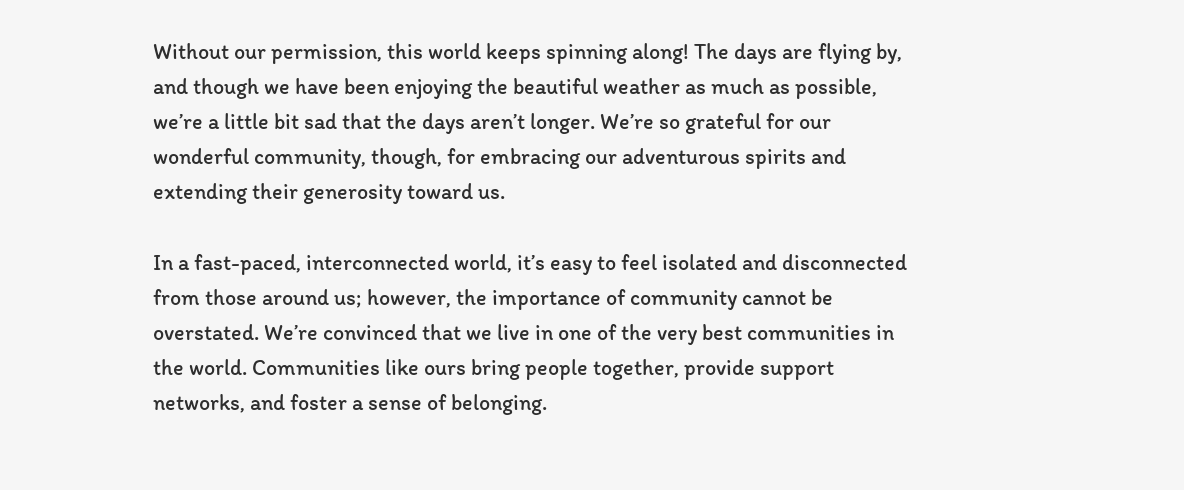Without our permission, this world keeps spinning along! The days are flying by, and though we have been enjoying the beautiful weather as much as possible, we’re a little bit sad that the days aren’t longer. We’re so grateful for our wonderful community, though, for embracing our adventurous spirits and extending their generosity toward us.

In a fast-paced, interconnected world, it’s easy to feel isolated and disconnected from those around us; however, the importance of community cannot be overstated. We’re convinced that we live in one of the very best communities in the world. Communities like ours bring people together, provide support networks, and foster a sense of belonging.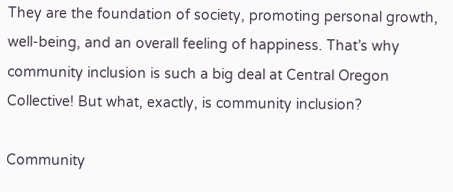They are the foundation of society, promoting personal growth, well-being, and an overall feeling of happiness. That’s why community inclusion is such a big deal at Central Oregon Collective! But what, exactly, is community inclusion?

Community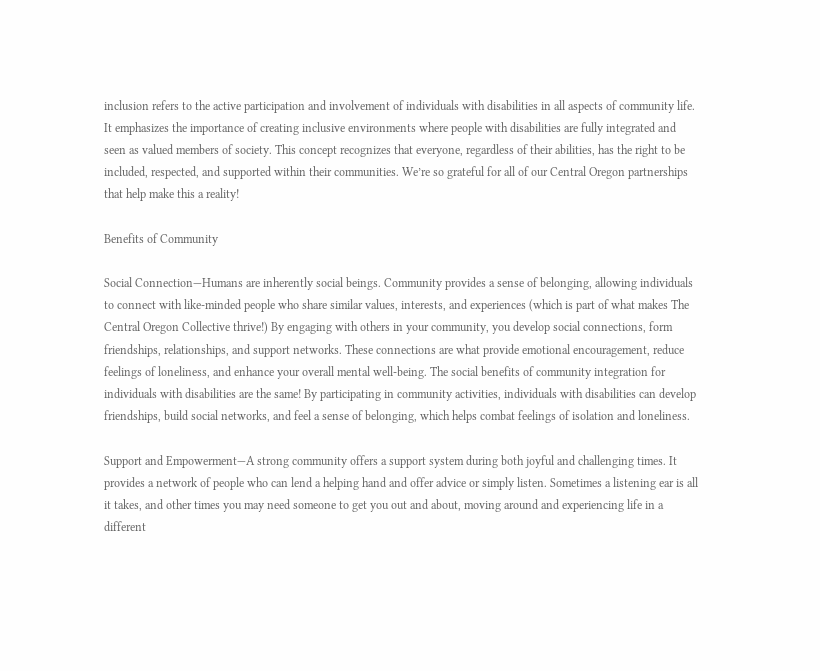inclusion refers to the active participation and involvement of individuals with disabilities in all aspects of community life. It emphasizes the importance of creating inclusive environments where people with disabilities are fully integrated and seen as valued members of society. This concept recognizes that everyone, regardless of their abilities, has the right to be included, respected, and supported within their communities. We’re so grateful for all of our Central Oregon partnerships that help make this a reality!

Benefits of Community

Social Connection—Humans are inherently social beings. Community provides a sense of belonging, allowing individuals to connect with like-minded people who share similar values, interests, and experiences (which is part of what makes The Central Oregon Collective thrive!) By engaging with others in your community, you develop social connections, form friendships, relationships, and support networks. These connections are what provide emotional encouragement, reduce feelings of loneliness, and enhance your overall mental well-being. The social benefits of community integration for individuals with disabilities are the same! By participating in community activities, individuals with disabilities can develop friendships, build social networks, and feel a sense of belonging, which helps combat feelings of isolation and loneliness.

Support and Empowerment—A strong community offers a support system during both joyful and challenging times. It provides a network of people who can lend a helping hand and offer advice or simply listen. Sometimes a listening ear is all it takes, and other times you may need someone to get you out and about, moving around and experiencing life in a different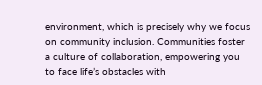environment, which is precisely why we focus on community inclusion. Communities foster a culture of collaboration, empowering you to face life’s obstacles with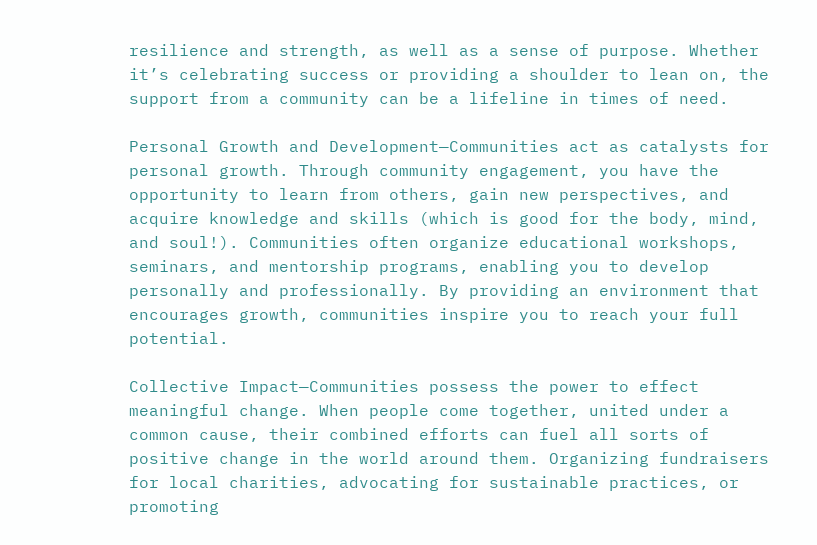resilience and strength, as well as a sense of purpose. Whether it’s celebrating success or providing a shoulder to lean on, the support from a community can be a lifeline in times of need.

Personal Growth and Development—Communities act as catalysts for personal growth. Through community engagement, you have the opportunity to learn from others, gain new perspectives, and acquire knowledge and skills (which is good for the body, mind, and soul!). Communities often organize educational workshops, seminars, and mentorship programs, enabling you to develop personally and professionally. By providing an environment that encourages growth, communities inspire you to reach your full potential.

Collective Impact—Communities possess the power to effect meaningful change. When people come together, united under a common cause, their combined efforts can fuel all sorts of positive change in the world around them. Organizing fundraisers for local charities, advocating for sustainable practices, or promoting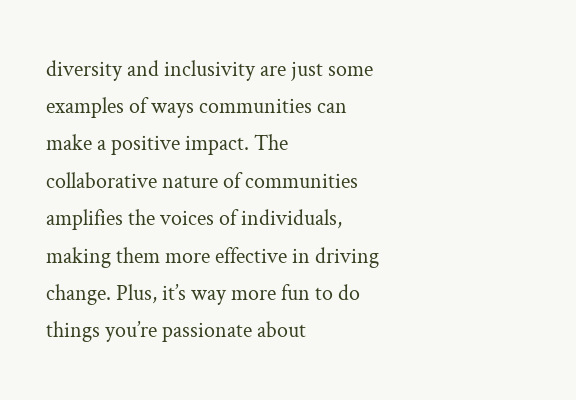diversity and inclusivity are just some examples of ways communities can make a positive impact. The collaborative nature of communities amplifies the voices of individuals, making them more effective in driving change. Plus, it’s way more fun to do things you’re passionate about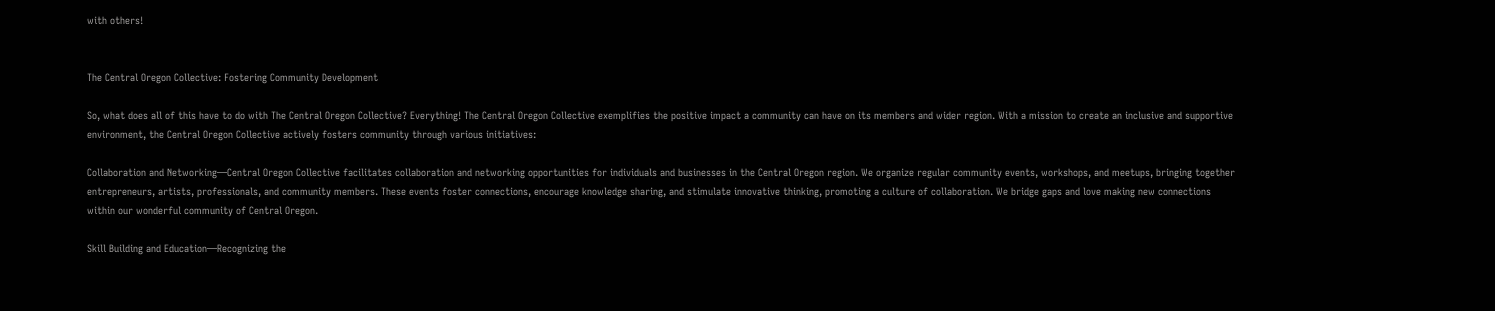with others!


The Central Oregon Collective: Fostering Community Development

So, what does all of this have to do with The Central Oregon Collective? Everything! The Central Oregon Collective exemplifies the positive impact a community can have on its members and wider region. With a mission to create an inclusive and supportive environment, the Central Oregon Collective actively fosters community through various initiatives:

Collaboration and Networking—Central Oregon Collective facilitates collaboration and networking opportunities for individuals and businesses in the Central Oregon region. We organize regular community events, workshops, and meetups, bringing together entrepreneurs, artists, professionals, and community members. These events foster connections, encourage knowledge sharing, and stimulate innovative thinking, promoting a culture of collaboration. We bridge gaps and love making new connections within our wonderful community of Central Oregon.

Skill Building and Education—Recognizing the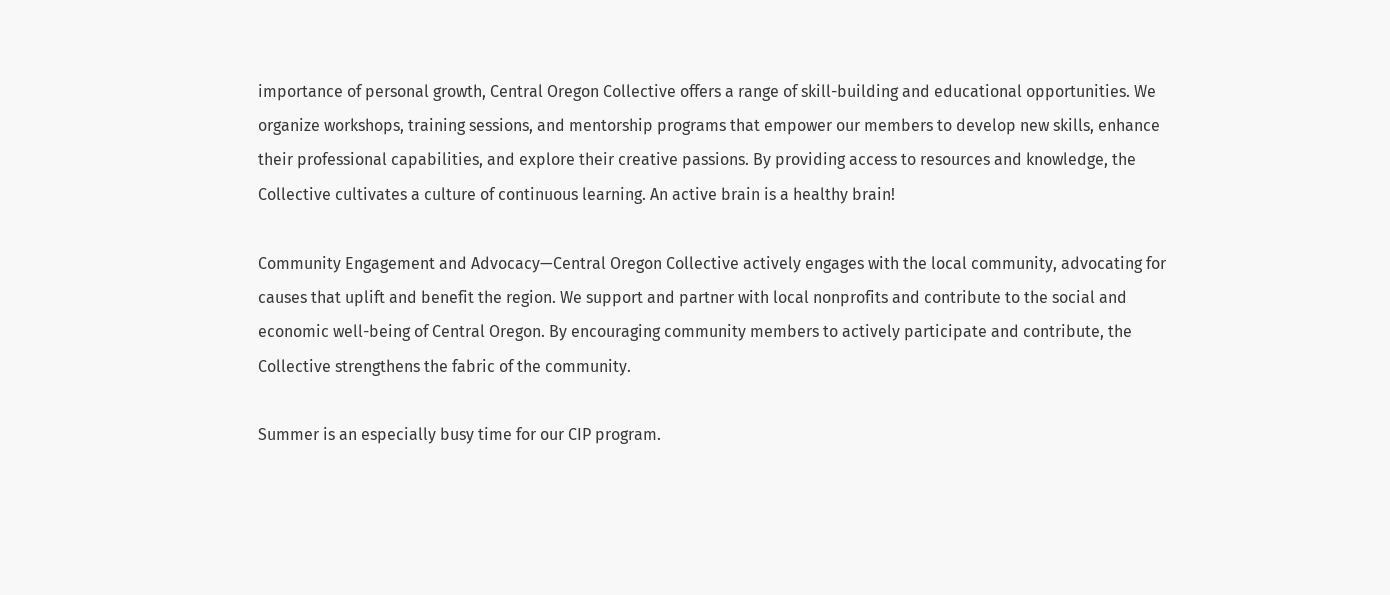importance of personal growth, Central Oregon Collective offers a range of skill-building and educational opportunities. We organize workshops, training sessions, and mentorship programs that empower our members to develop new skills, enhance their professional capabilities, and explore their creative passions. By providing access to resources and knowledge, the Collective cultivates a culture of continuous learning. An active brain is a healthy brain!

Community Engagement and Advocacy—Central Oregon Collective actively engages with the local community, advocating for causes that uplift and benefit the region. We support and partner with local nonprofits and contribute to the social and economic well-being of Central Oregon. By encouraging community members to actively participate and contribute, the Collective strengthens the fabric of the community.

Summer is an especially busy time for our CIP program.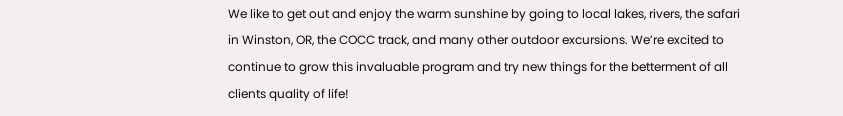We like to get out and enjoy the warm sunshine by going to local lakes, rivers, the safari in Winston, OR, the COCC track, and many other outdoor excursions. We’re excited to continue to grow this invaluable program and try new things for the betterment of all clients quality of life!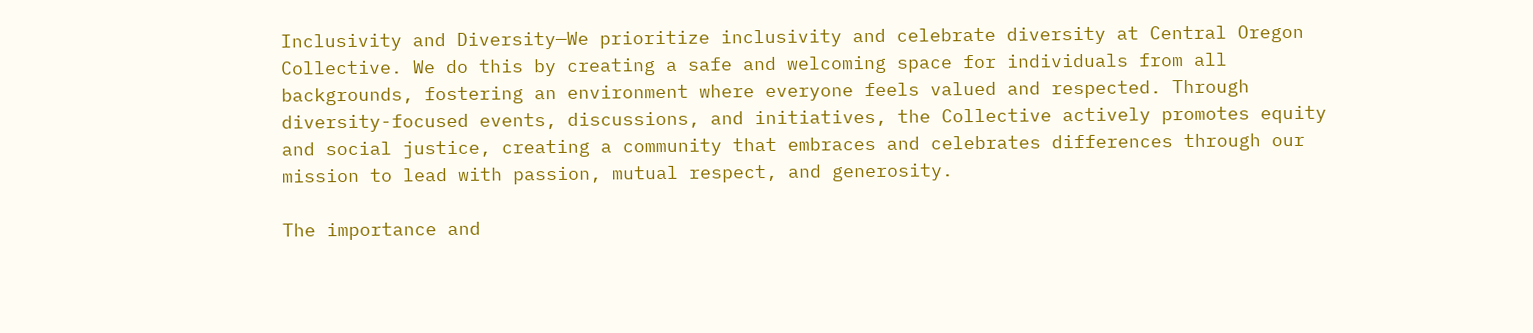Inclusivity and Diversity—We prioritize inclusivity and celebrate diversity at Central Oregon Collective. We do this by creating a safe and welcoming space for individuals from all backgrounds, fostering an environment where everyone feels valued and respected. Through diversity-focused events, discussions, and initiatives, the Collective actively promotes equity and social justice, creating a community that embraces and celebrates differences through our mission to lead with passion, mutual respect, and generosity.

The importance and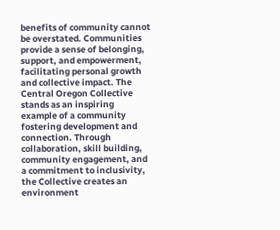benefits of community cannot be overstated. Communities provide a sense of belonging, support, and empowerment, facilitating personal growth and collective impact. The Central Oregon Collective stands as an inspiring example of a community fostering development and connection. Through collaboration, skill building, community engagement, and a commitment to inclusivity, the Collective creates an environment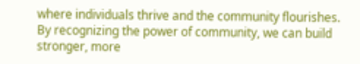where individuals thrive and the community flourishes. By recognizing the power of community, we can build stronger, more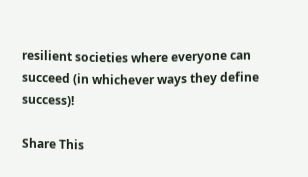resilient societies where everyone can succeed (in whichever ways they define success)!

Share This